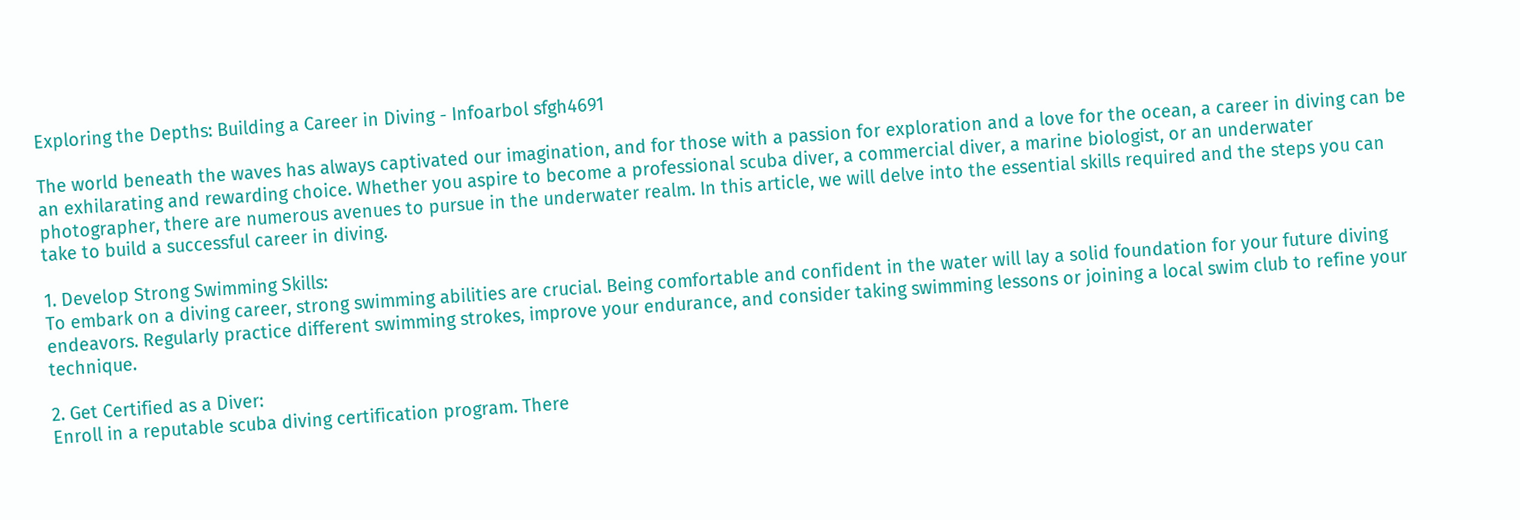Exploring the Depths: Building a Career in Diving - Infoarbol sfgh4691

The world beneath the waves has always captivated our imagination, and for those with a passion for exploration and a love for the ocean, a career in diving can be an exhilarating and rewarding choice. Whether you aspire to become a professional scuba diver, a commercial diver, a marine biologist, or an underwater photographer, there are numerous avenues to pursue in the underwater realm. In this article, we will delve into the essential skills required and the steps you can take to build a successful career in diving.

1. Develop Strong Swimming Skills:
To embark on a diving career, strong swimming abilities are crucial. Being comfortable and confident in the water will lay a solid foundation for your future diving endeavors. Regularly practice different swimming strokes, improve your endurance, and consider taking swimming lessons or joining a local swim club to refine your technique.

2. Get Certified as a Diver:
Enroll in a reputable scuba diving certification program. There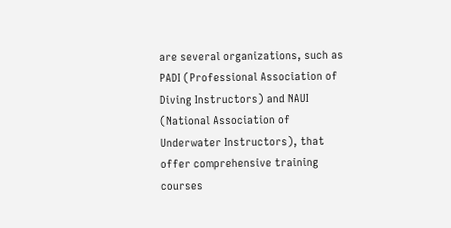are several organizations, such as PADI (Professional Association of Diving Instructors) and NAUI (National Association of Underwater Instructors), that offer comprehensive training courses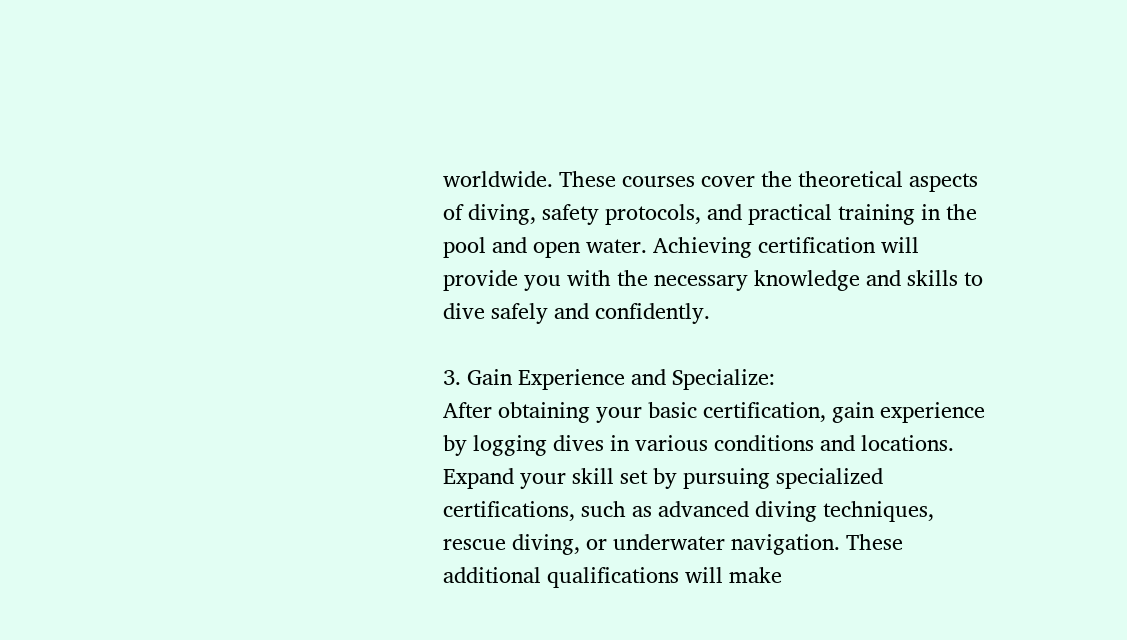worldwide. These courses cover the theoretical aspects of diving, safety protocols, and practical training in the pool and open water. Achieving certification will provide you with the necessary knowledge and skills to dive safely and confidently.

3. Gain Experience and Specialize:
After obtaining your basic certification, gain experience by logging dives in various conditions and locations. Expand your skill set by pursuing specialized certifications, such as advanced diving techniques, rescue diving, or underwater navigation. These additional qualifications will make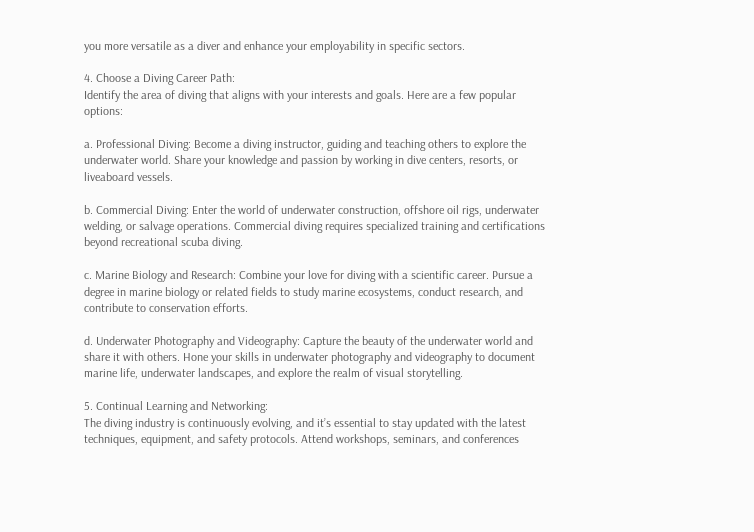you more versatile as a diver and enhance your employability in specific sectors.

4. Choose a Diving Career Path:
Identify the area of diving that aligns with your interests and goals. Here are a few popular options:

a. Professional Diving: Become a diving instructor, guiding and teaching others to explore the underwater world. Share your knowledge and passion by working in dive centers, resorts, or liveaboard vessels.

b. Commercial Diving: Enter the world of underwater construction, offshore oil rigs, underwater welding, or salvage operations. Commercial diving requires specialized training and certifications beyond recreational scuba diving.

c. Marine Biology and Research: Combine your love for diving with a scientific career. Pursue a degree in marine biology or related fields to study marine ecosystems, conduct research, and contribute to conservation efforts.

d. Underwater Photography and Videography: Capture the beauty of the underwater world and share it with others. Hone your skills in underwater photography and videography to document marine life, underwater landscapes, and explore the realm of visual storytelling.

5. Continual Learning and Networking:
The diving industry is continuously evolving, and it’s essential to stay updated with the latest techniques, equipment, and safety protocols. Attend workshops, seminars, and conferences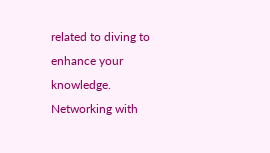related to diving to enhance your knowledge. Networking with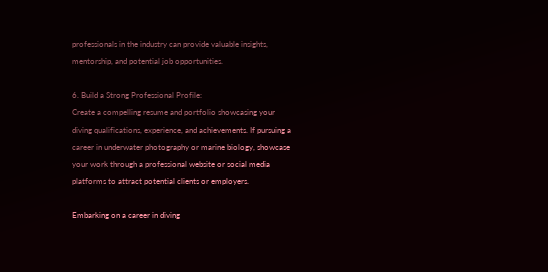professionals in the industry can provide valuable insights, mentorship, and potential job opportunities.

6. Build a Strong Professional Profile:
Create a compelling resume and portfolio showcasing your diving qualifications, experience, and achievements. If pursuing a career in underwater photography or marine biology, showcase your work through a professional website or social media platforms to attract potential clients or employers.

Embarking on a career in diving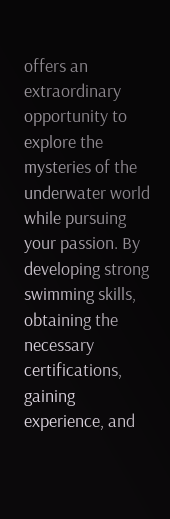offers an extraordinary opportunity to explore the mysteries of the underwater world while pursuing your passion. By developing strong swimming skills, obtaining the necessary certifications, gaining experience, and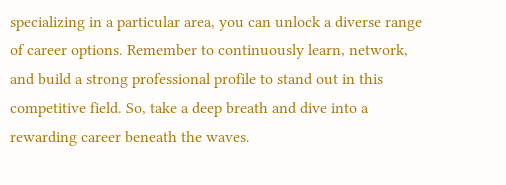specializing in a particular area, you can unlock a diverse range of career options. Remember to continuously learn, network, and build a strong professional profile to stand out in this competitive field. So, take a deep breath and dive into a rewarding career beneath the waves.